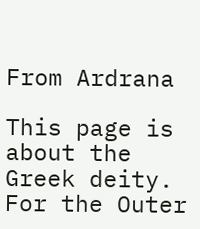From Ardrana

This page is about the Greek deity. For the Outer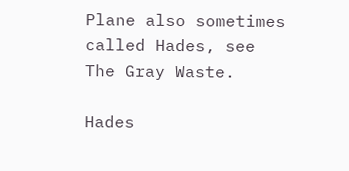Plane also sometimes called Hades, see The Gray Waste.

Hades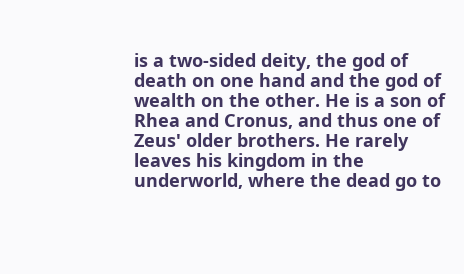is a two-sided deity, the god of death on one hand and the god of wealth on the other. He is a son of Rhea and Cronus, and thus one of Zeus' older brothers. He rarely leaves his kingdom in the underworld, where the dead go to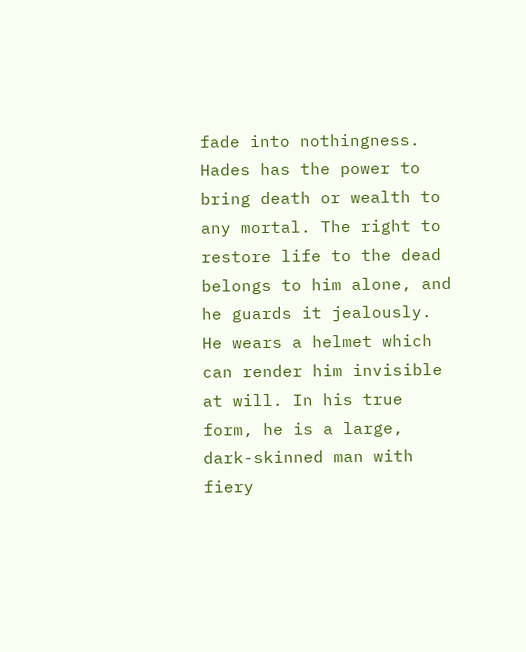fade into nothingness. Hades has the power to bring death or wealth to any mortal. The right to restore life to the dead belongs to him alone, and he guards it jealously. He wears a helmet which can render him invisible at will. In his true form, he is a large, dark-skinned man with fiery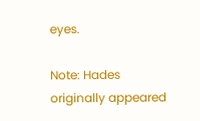eyes.

Note: Hades originally appeared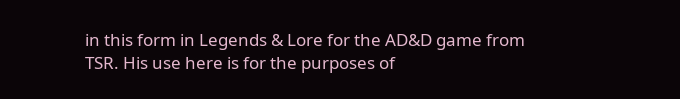in this form in Legends & Lore for the AD&D game from TSR. His use here is for the purposes of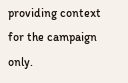providing context for the campaign only.